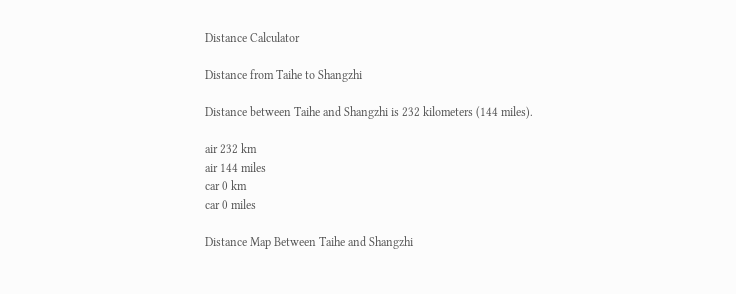Distance Calculator

Distance from Taihe to Shangzhi

Distance between Taihe and Shangzhi is 232 kilometers (144 miles).

air 232 km
air 144 miles
car 0 km
car 0 miles

Distance Map Between Taihe and Shangzhi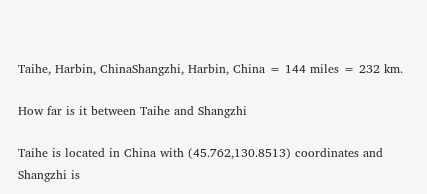Taihe, Harbin, ChinaShangzhi, Harbin, China = 144 miles = 232 km.

How far is it between Taihe and Shangzhi

Taihe is located in China with (45.762,130.8513) coordinates and Shangzhi is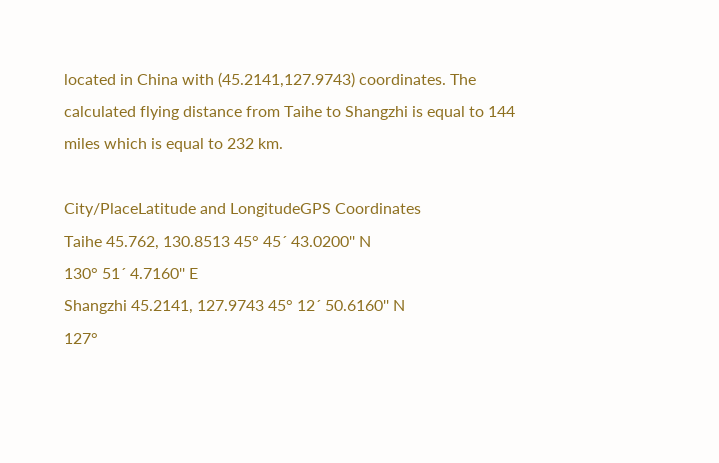located in China with (45.2141,127.9743) coordinates. The calculated flying distance from Taihe to Shangzhi is equal to 144 miles which is equal to 232 km.

City/PlaceLatitude and LongitudeGPS Coordinates
Taihe 45.762, 130.8513 45° 45´ 43.0200'' N
130° 51´ 4.7160'' E
Shangzhi 45.2141, 127.9743 45° 12´ 50.6160'' N
127°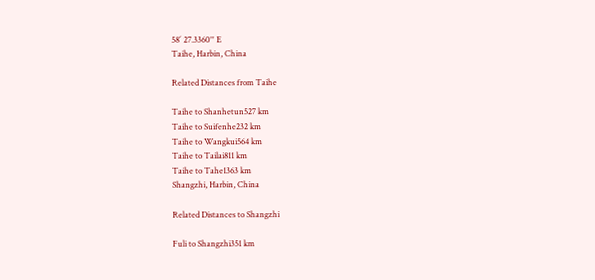58´ 27.3360'' E
Taihe, Harbin, China

Related Distances from Taihe

Taihe to Shanhetun527 km
Taihe to Suifenhe232 km
Taihe to Wangkui564 km
Taihe to Tailai811 km
Taihe to Tahe1363 km
Shangzhi, Harbin, China

Related Distances to Shangzhi

Fuli to Shangzhi351 km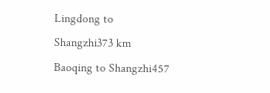Lingdong to Shangzhi373 km
Baoqing to Shangzhi457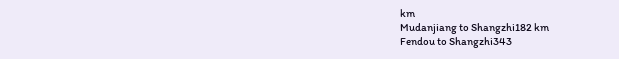km
Mudanjiang to Shangzhi182 km
Fendou to Shangzhi343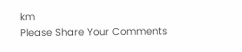km
Please Share Your Comments